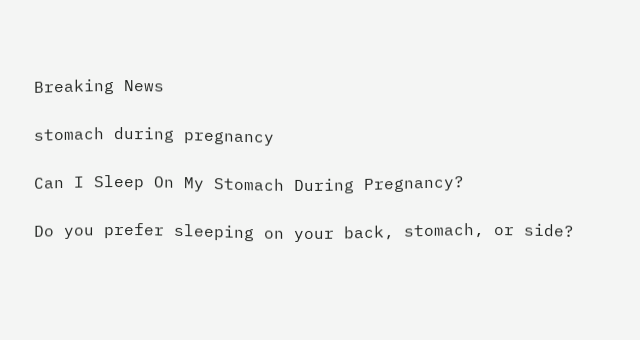Breaking News

stomach during pregnancy

Can I Sleep On My Stomach During Pregnancy?

Do you prefer sleeping on your back, stomach, or side?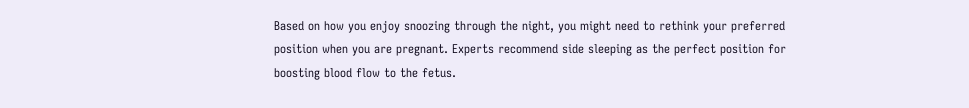Based on how you enjoy snoozing through the night, you might need to rethink your preferred position when you are pregnant. Experts recommend side sleeping as the perfect position for boosting blood flow to the fetus.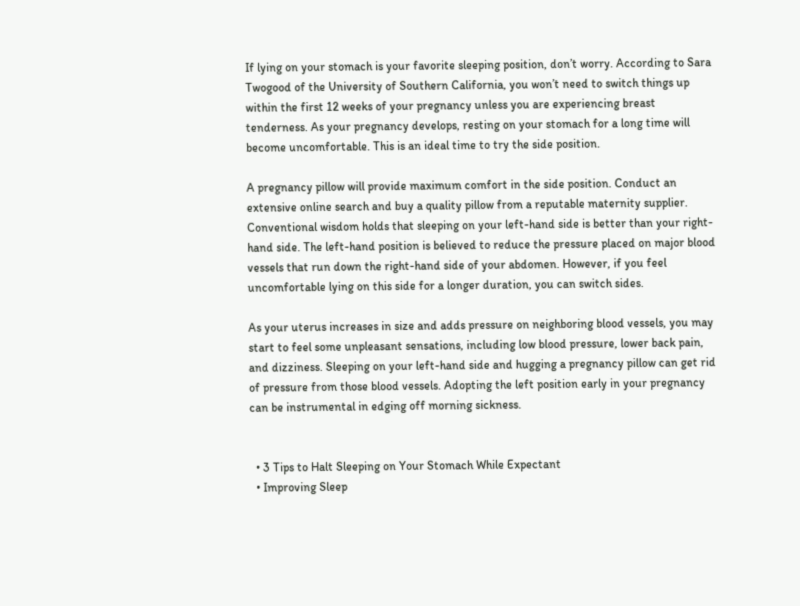If lying on your stomach is your favorite sleeping position, don’t worry. According to Sara Twogood of the University of Southern California, you won’t need to switch things up within the first 12 weeks of your pregnancy unless you are experiencing breast tenderness. As your pregnancy develops, resting on your stomach for a long time will become uncomfortable. This is an ideal time to try the side position.

A pregnancy pillow will provide maximum comfort in the side position. Conduct an extensive online search and buy a quality pillow from a reputable maternity supplier. Conventional wisdom holds that sleeping on your left-hand side is better than your right-hand side. The left-hand position is believed to reduce the pressure placed on major blood vessels that run down the right-hand side of your abdomen. However, if you feel uncomfortable lying on this side for a longer duration, you can switch sides.

As your uterus increases in size and adds pressure on neighboring blood vessels, you may start to feel some unpleasant sensations, including low blood pressure, lower back pain, and dizziness. Sleeping on your left-hand side and hugging a pregnancy pillow can get rid of pressure from those blood vessels. Adopting the left position early in your pregnancy can be instrumental in edging off morning sickness.


  • 3 Tips to Halt Sleeping on Your Stomach While Expectant
  • Improving Sleep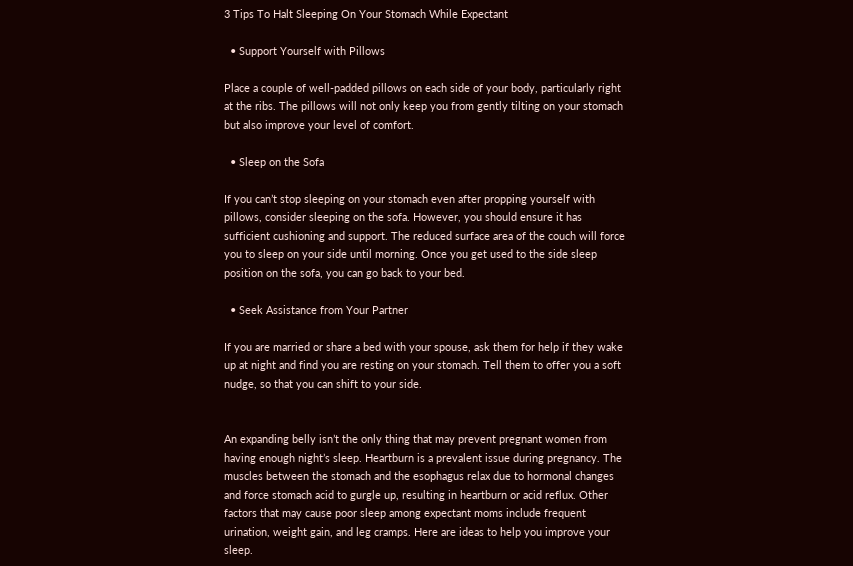3 Tips To Halt Sleeping On Your Stomach While Expectant

  • Support Yourself with Pillows

Place a couple of well-padded pillows on each side of your body, particularly right at the ribs. The pillows will not only keep you from gently tilting on your stomach but also improve your level of comfort.

  • Sleep on the Sofa

If you can’t stop sleeping on your stomach even after propping yourself with pillows, consider sleeping on the sofa. However, you should ensure it has sufficient cushioning and support. The reduced surface area of the couch will force you to sleep on your side until morning. Once you get used to the side sleep position on the sofa, you can go back to your bed.

  • Seek Assistance from Your Partner

If you are married or share a bed with your spouse, ask them for help if they wake up at night and find you are resting on your stomach. Tell them to offer you a soft nudge, so that you can shift to your side.


An expanding belly isn’t the only thing that may prevent pregnant women from having enough night’s sleep. Heartburn is a prevalent issue during pregnancy. The muscles between the stomach and the esophagus relax due to hormonal changes and force stomach acid to gurgle up, resulting in heartburn or acid reflux. Other factors that may cause poor sleep among expectant moms include frequent urination, weight gain, and leg cramps. Here are ideas to help you improve your sleep.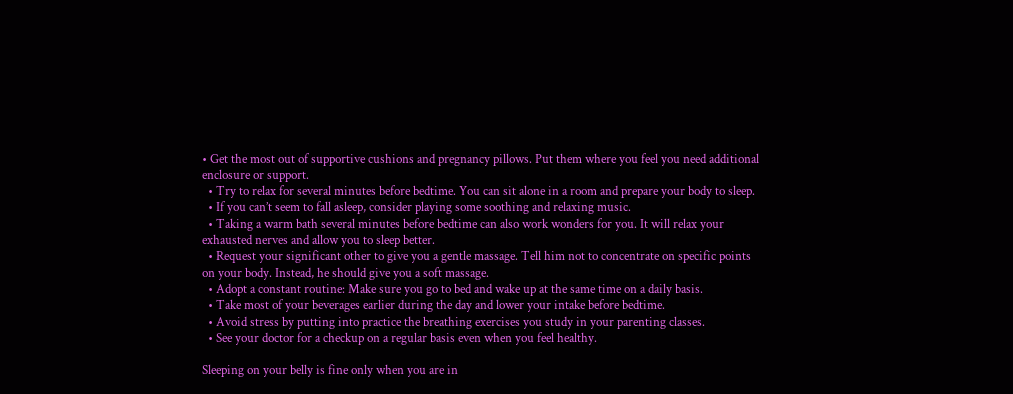• Get the most out of supportive cushions and pregnancy pillows. Put them where you feel you need additional enclosure or support.
  • Try to relax for several minutes before bedtime. You can sit alone in a room and prepare your body to sleep.
  • If you can’t seem to fall asleep, consider playing some soothing and relaxing music.
  • Taking a warm bath several minutes before bedtime can also work wonders for you. It will relax your exhausted nerves and allow you to sleep better.
  • Request your significant other to give you a gentle massage. Tell him not to concentrate on specific points on your body. Instead, he should give you a soft massage.
  • Adopt a constant routine: Make sure you go to bed and wake up at the same time on a daily basis.
  • Take most of your beverages earlier during the day and lower your intake before bedtime.
  • Avoid stress by putting into practice the breathing exercises you study in your parenting classes.
  • See your doctor for a checkup on a regular basis even when you feel healthy.

Sleeping on your belly is fine only when you are in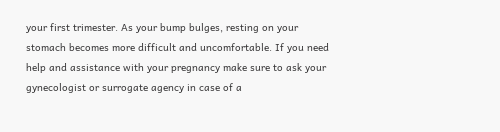your first trimester. As your bump bulges, resting on your stomach becomes more difficult and uncomfortable. If you need help and assistance with your pregnancy make sure to ask your gynecologist or surrogate agency in case of a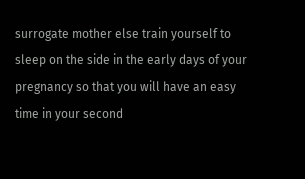surrogate mother else train yourself to sleep on the side in the early days of your pregnancy so that you will have an easy time in your second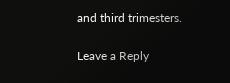and third trimesters.

Leave a Reply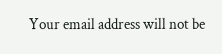Your email address will not be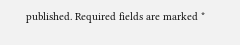published. Required fields are marked *